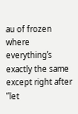au of frozen where everything’s exactly the same except right after “let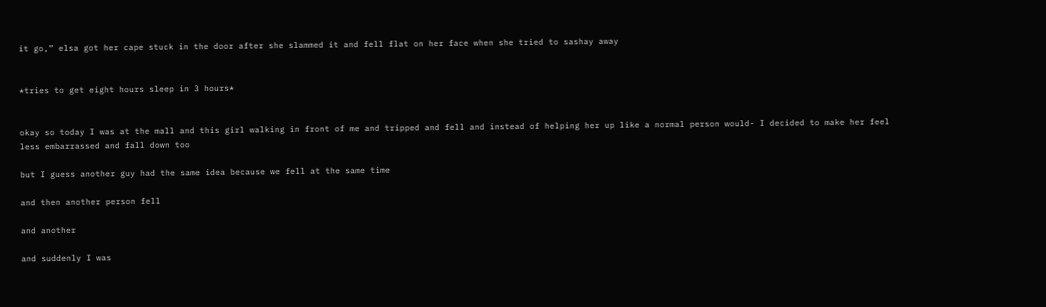it go,” elsa got her cape stuck in the door after she slammed it and fell flat on her face when she tried to sashay away


*tries to get eight hours sleep in 3 hours*


okay so today I was at the mall and this girl walking in front of me and tripped and fell and instead of helping her up like a normal person would- I decided to make her feel less embarrassed and fall down too

but I guess another guy had the same idea because we fell at the same time

and then another person fell

and another

and suddenly I was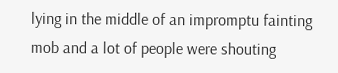lying in the middle of an impromptu fainting mob and a lot of people were shouting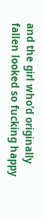and the girl who’d originally fallen looked so fucking happy